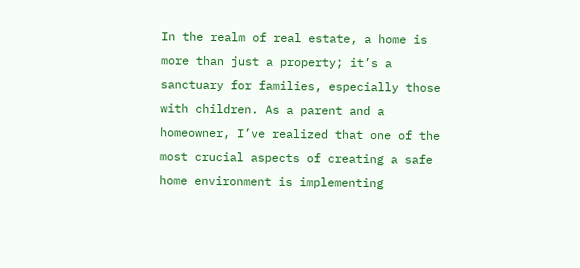In the realm of real estate, a home is more than just a property; it’s a sanctuary for families, especially those with children. As a parent and a homeowner, I’ve realized that one of the most crucial aspects of creating a safe home environment is implementing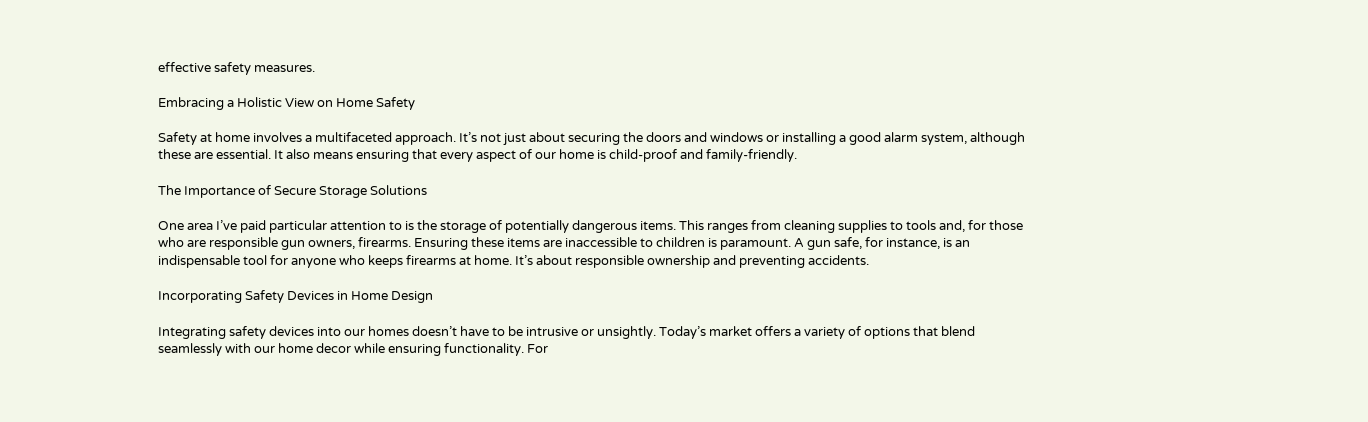effective safety measures.

Embracing a Holistic View on Home Safety

Safety at home involves a multifaceted approach. It’s not just about securing the doors and windows or installing a good alarm system, although these are essential. It also means ensuring that every aspect of our home is child-proof and family-friendly.

The Importance of Secure Storage Solutions

One area I’ve paid particular attention to is the storage of potentially dangerous items. This ranges from cleaning supplies to tools and, for those who are responsible gun owners, firearms. Ensuring these items are inaccessible to children is paramount. A gun safe, for instance, is an indispensable tool for anyone who keeps firearms at home. It’s about responsible ownership and preventing accidents.

Incorporating Safety Devices in Home Design

Integrating safety devices into our homes doesn’t have to be intrusive or unsightly. Today’s market offers a variety of options that blend seamlessly with our home decor while ensuring functionality. For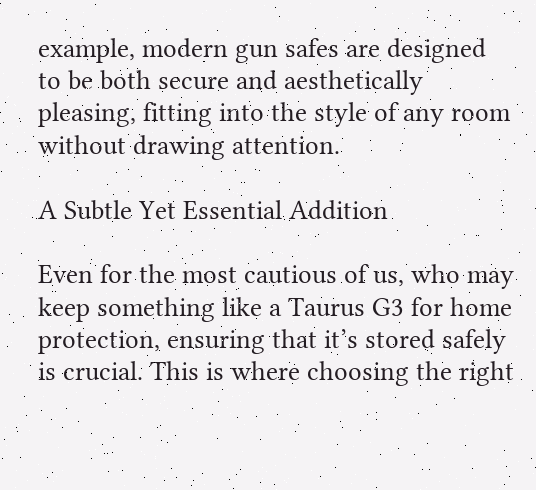example, modern gun safes are designed to be both secure and aesthetically pleasing, fitting into the style of any room without drawing attention.

A Subtle Yet Essential Addition

Even for the most cautious of us, who may keep something like a Taurus G3 for home protection, ensuring that it’s stored safely is crucial. This is where choosing the right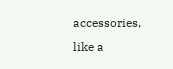accessories, like a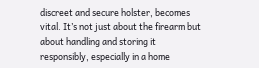discreet and secure holster, becomes vital. It’s not just about the firearm but about handling and storing it responsibly, especially in a home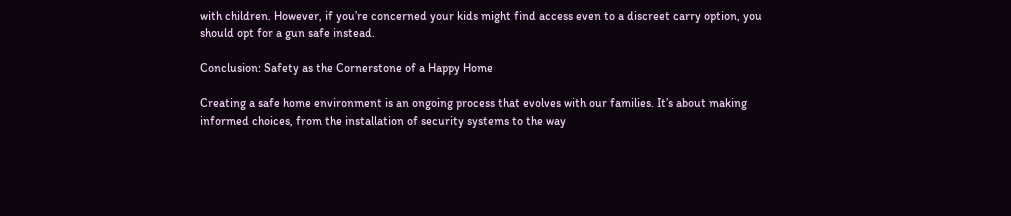with children. However, if you’re concerned your kids might find access even to a discreet carry option, you should opt for a gun safe instead.

Conclusion: Safety as the Cornerstone of a Happy Home

Creating a safe home environment is an ongoing process that evolves with our families. It’s about making informed choices, from the installation of security systems to the way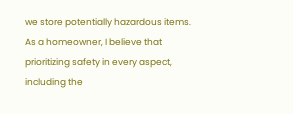we store potentially hazardous items. As a homeowner, I believe that prioritizing safety in every aspect, including the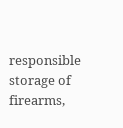responsible storage of firearms,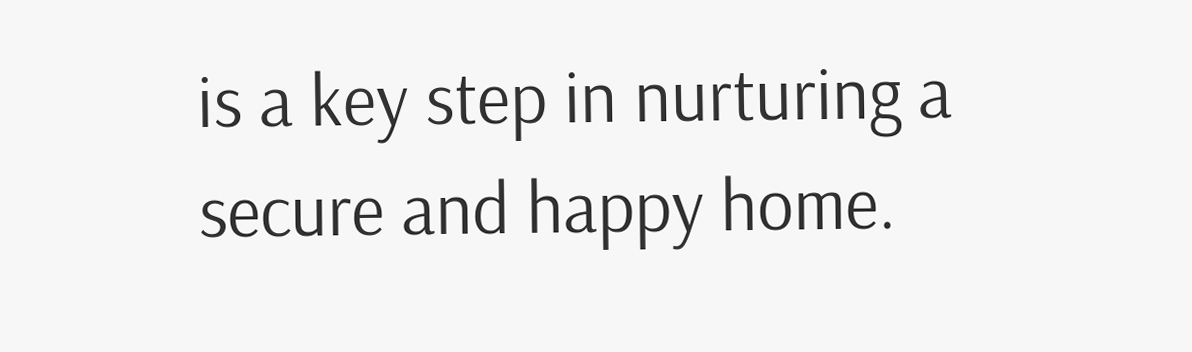is a key step in nurturing a secure and happy home.